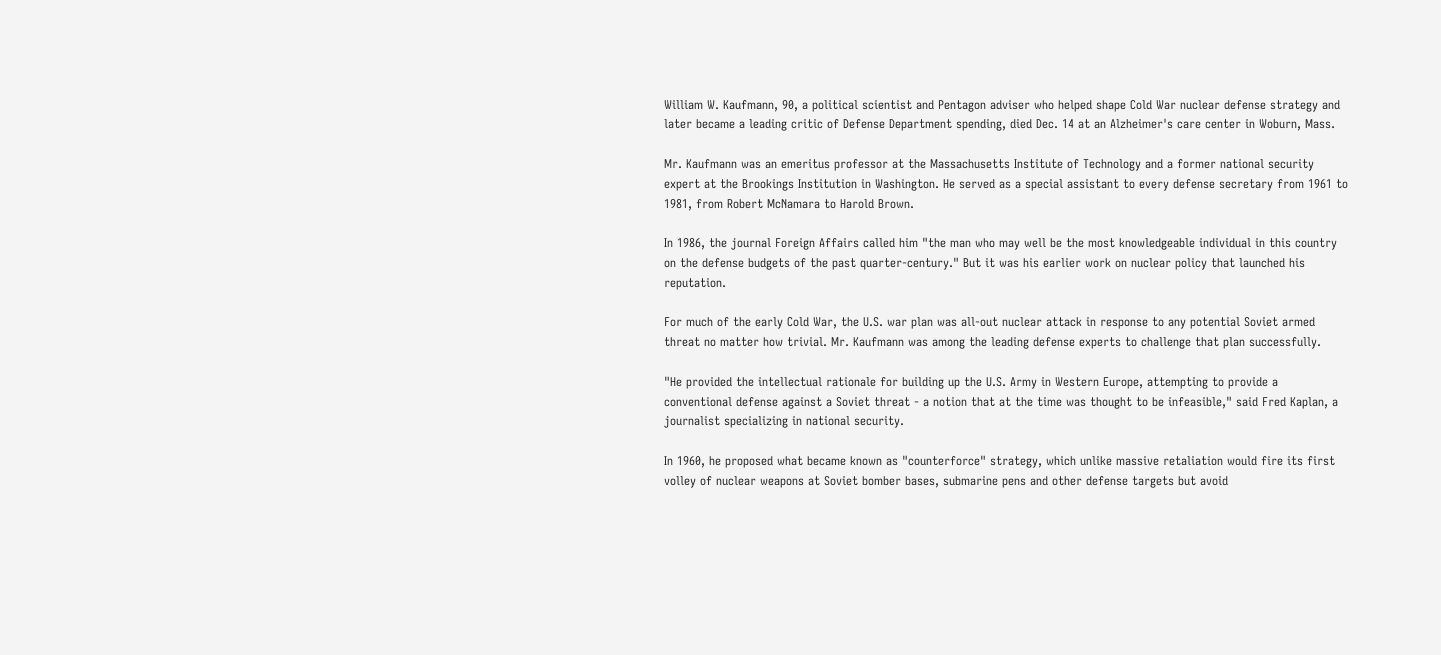William W. Kaufmann, 90, a political scientist and Pentagon adviser who helped shape Cold War nuclear defense strategy and later became a leading critic of Defense Department spending, died Dec. 14 at an Alzheimer's care center in Woburn, Mass.

Mr. Kaufmann was an emeritus professor at the Massachusetts Institute of Technology and a former national security expert at the Brookings Institution in Washington. He served as a special assistant to every defense secretary from 1961 to 1981, from Robert McNamara to Harold Brown.

In 1986, the journal Foreign Affairs called him "the man who may well be the most knowledgeable individual in this country on the defense budgets of the past quarter-century." But it was his earlier work on nuclear policy that launched his reputation.

For much of the early Cold War, the U.S. war plan was all-out nuclear attack in response to any potential Soviet armed threat no matter how trivial. Mr. Kaufmann was among the leading defense experts to challenge that plan successfully.

"He provided the intellectual rationale for building up the U.S. Army in Western Europe, attempting to provide a conventional defense against a Soviet threat - a notion that at the time was thought to be infeasible," said Fred Kaplan, a journalist specializing in national security.

In 1960, he proposed what became known as "counterforce" strategy, which unlike massive retaliation would fire its first volley of nuclear weapons at Soviet bomber bases, submarine pens and other defense targets but avoid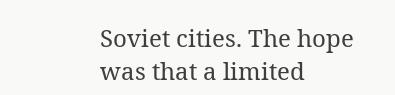Soviet cities. The hope was that a limited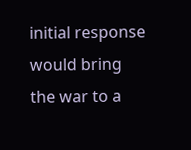initial response would bring the war to a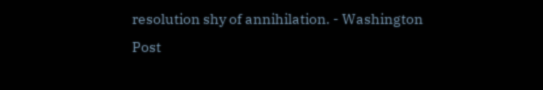resolution shy of annihilation. - Washington Post